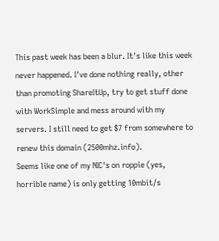This past week has been a blur. It's like this week never happened. I've done nothing really, other than promoting ShareItUp, try to get stuff done with WorkSimple and mess around with my servers. I still need to get $7 from somewhere to renew this domain (2500mhz.info).
Seems like one of my NIC's on roppie (yes, horrible name) is only getting 10mbit/s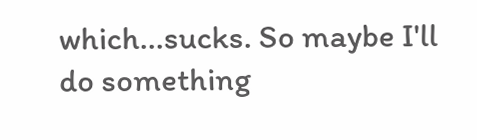which...sucks. So maybe I'll do something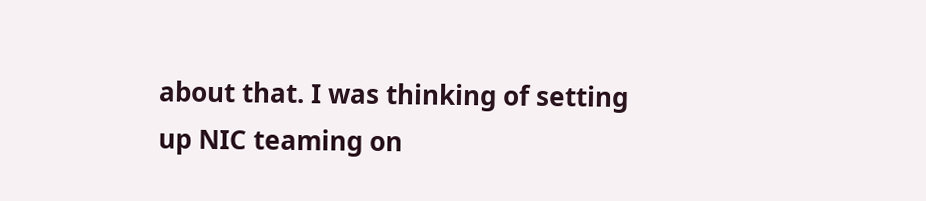about that. I was thinking of setting up NIC teaming on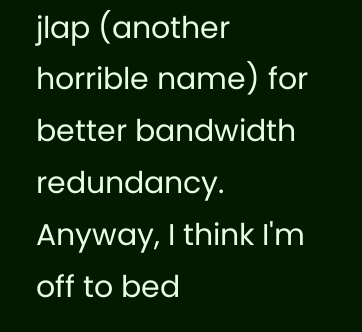jlap (another horrible name) for better bandwidth redundancy.
Anyway, I think I'm off to bed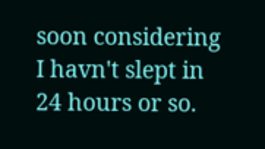soon considering I havn't slept in 24 hours or so.